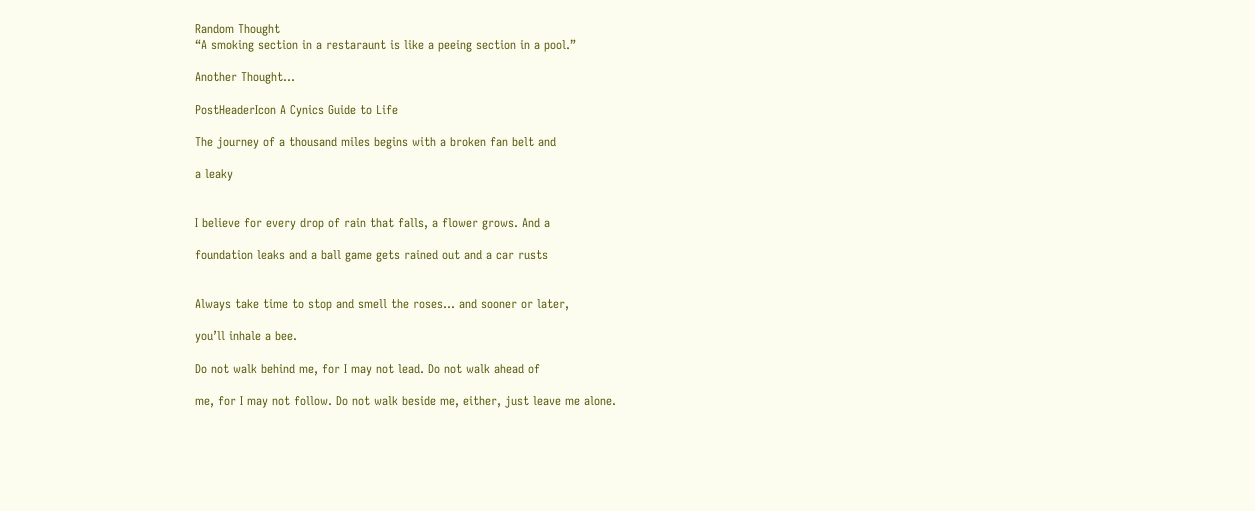Random Thought
“A smoking section in a restaraunt is like a peeing section in a pool.”

Another Thought...

PostHeaderIcon A Cynics Guide to Life

The journey of a thousand miles begins with a broken fan belt and

a leaky


I believe for every drop of rain that falls, a flower grows. And a

foundation leaks and a ball game gets rained out and a car rusts


Always take time to stop and smell the roses… and sooner or later,

you’ll inhale a bee.

Do not walk behind me, for I may not lead. Do not walk ahead of

me, for I may not follow. Do not walk beside me, either, just leave me alone.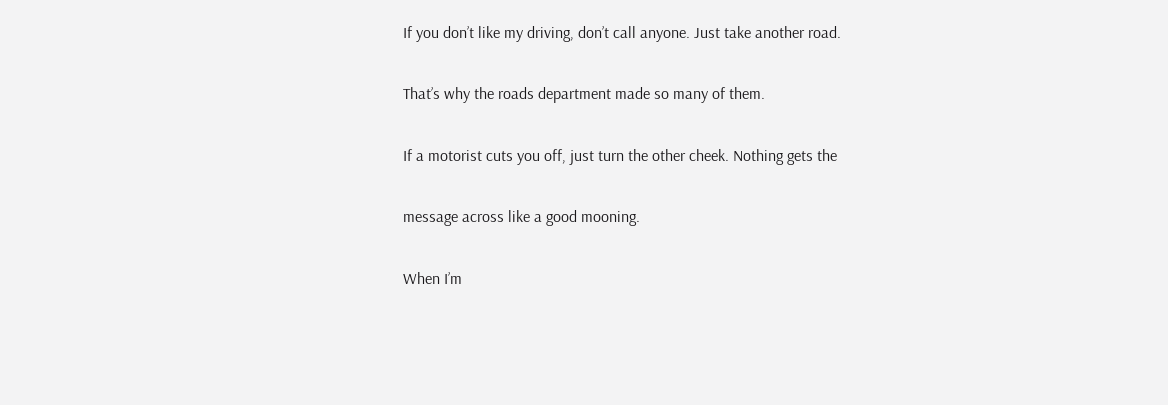If you don’t like my driving, don’t call anyone. Just take another road.

That’s why the roads department made so many of them.

If a motorist cuts you off, just turn the other cheek. Nothing gets the

message across like a good mooning.

When I’m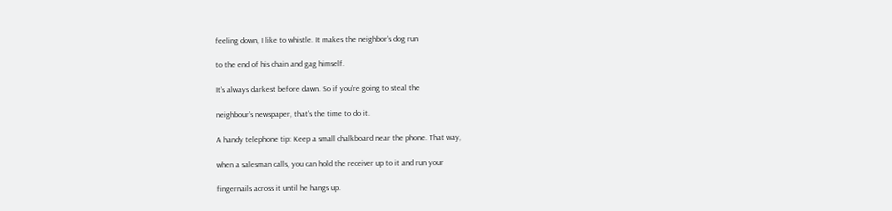feeling down, I like to whistle. It makes the neighbor’s dog run

to the end of his chain and gag himself.

It’s always darkest before dawn. So if you’re going to steal the

neighbour’s newspaper, that’s the time to do it.

A handy telephone tip: Keep a small chalkboard near the phone. That way,

when a salesman calls, you can hold the receiver up to it and run your

fingernails across it until he hangs up.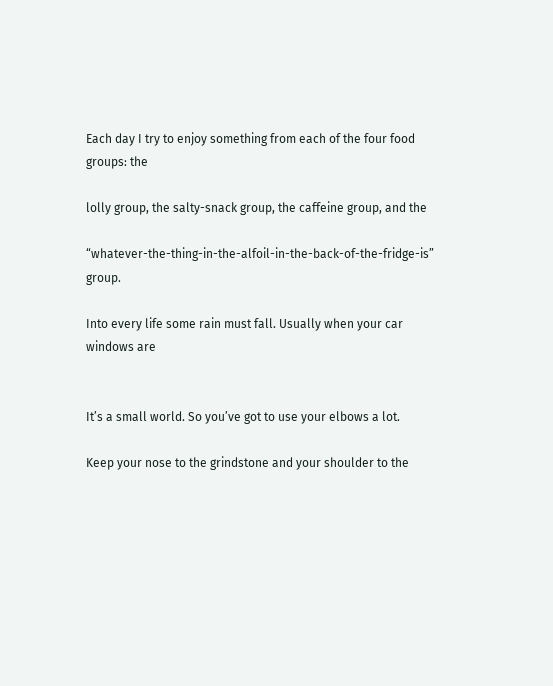Each day I try to enjoy something from each of the four food groups: the

lolly group, the salty-snack group, the caffeine group, and the

“whatever-the-thing-in-the-alfoil-in-the-back-of-the-fridge-is” group.

Into every life some rain must fall. Usually when your car windows are


It’s a small world. So you’ve got to use your elbows a lot.

Keep your nose to the grindstone and your shoulder to the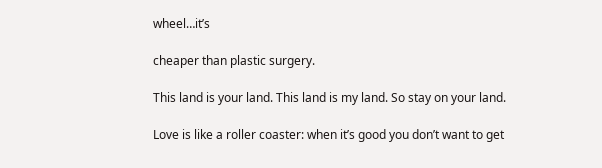wheel…it’s

cheaper than plastic surgery.

This land is your land. This land is my land. So stay on your land.

Love is like a roller coaster: when it’s good you don’t want to get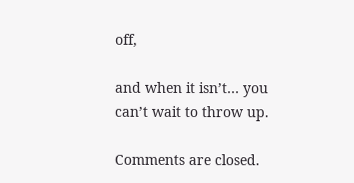off,

and when it isn’t… you can’t wait to throw up.

Comments are closed.